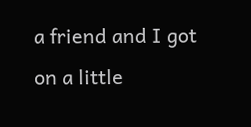a friend and I got on a little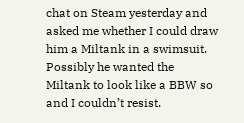chat on Steam yesterday and asked me whether I could draw him a Miltank in a swimsuit. Possibly he wanted the Miltank to look like a BBW so and I couldn’t resist.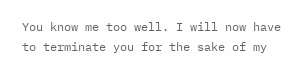You know me too well. I will now have to terminate you for the sake of my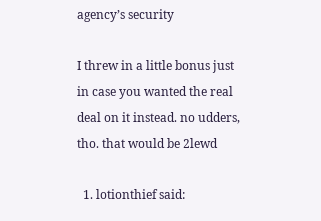agency’s security

I threw in a little bonus just in case you wanted the real deal on it instead. no udders, tho. that would be 2lewd

  1. lotionthief said: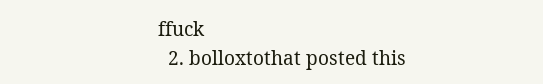ffuck
  2. bolloxtothat posted this